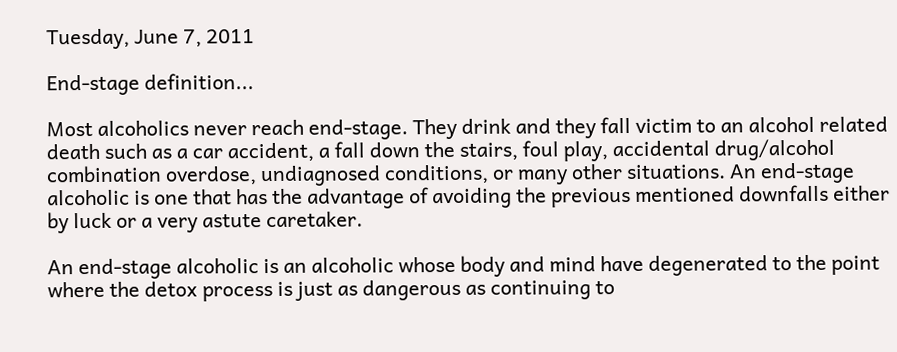Tuesday, June 7, 2011

End-stage definition...

Most alcoholics never reach end-stage. They drink and they fall victim to an alcohol related death such as a car accident, a fall down the stairs, foul play, accidental drug/alcohol combination overdose, undiagnosed conditions, or many other situations. An end-stage alcoholic is one that has the advantage of avoiding the previous mentioned downfalls either by luck or a very astute caretaker.

An end-stage alcoholic is an alcoholic whose body and mind have degenerated to the point where the detox process is just as dangerous as continuing to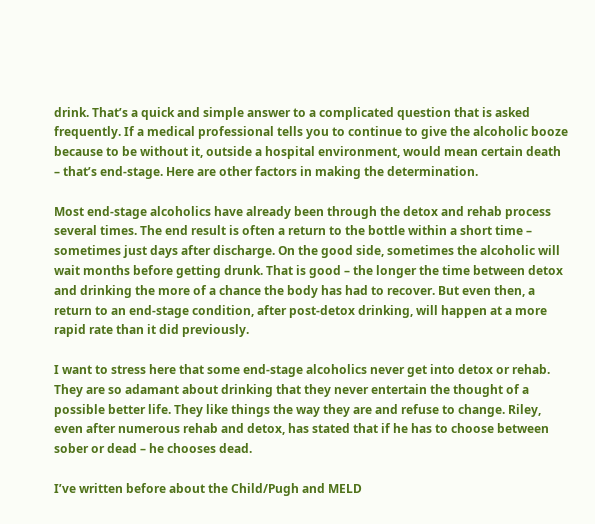drink. That’s a quick and simple answer to a complicated question that is asked frequently. If a medical professional tells you to continue to give the alcoholic booze because to be without it, outside a hospital environment, would mean certain death – that’s end-stage. Here are other factors in making the determination.

Most end-stage alcoholics have already been through the detox and rehab process several times. The end result is often a return to the bottle within a short time – sometimes just days after discharge. On the good side, sometimes the alcoholic will wait months before getting drunk. That is good – the longer the time between detox and drinking the more of a chance the body has had to recover. But even then, a return to an end-stage condition, after post-detox drinking, will happen at a more rapid rate than it did previously.

I want to stress here that some end-stage alcoholics never get into detox or rehab. They are so adamant about drinking that they never entertain the thought of a possible better life. They like things the way they are and refuse to change. Riley, even after numerous rehab and detox, has stated that if he has to choose between sober or dead – he chooses dead.

I’ve written before about the Child/Pugh and MELD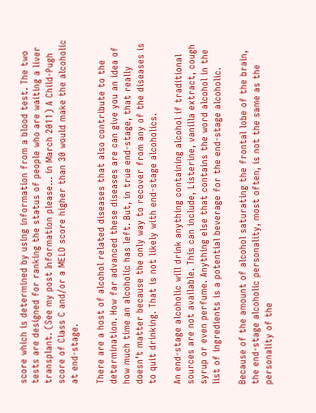score which is determined by using information from a blood test. The two tests are designed for ranking the status of people who are waiting a liver transplant. (See my post Information please... in March 2011) A Child-Pugh score of Class C and/or a MELD score higher than 30 would make the alcoholic at end-stage.

There are a host of alcohol related diseases that also contribute to the determination. How far advanced these diseases are can give you an idea of how much time an alcoholic has left. But, in true end-stage, that really doesn’t matter because the only way to recover from any of the diseases is to quit drinking. That is not likely with end-stage alcoholics.

An end-stage alcoholic will drink anything containing alcohol if traditional sources are not available. This can include, Listerine, vanilla extract, cough syrup or even perfume. Anything else that contains the word alcohol in the list of ingredients is a potential beverage for the end-stage alcoholic.

Because of the amount of alcohol saturating the frontal lobe of the brain, the end-stage alcoholic personality, most often, is not the same as the personality of the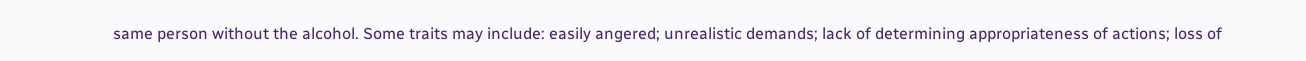same person without the alcohol. Some traits may include: easily angered; unrealistic demands; lack of determining appropriateness of actions; loss of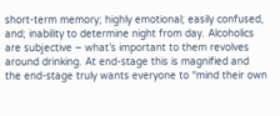short-term memory; highly emotional; easily confused, and; inability to determine night from day. Alcoholics are subjective – what’s important to them revolves around drinking. At end-stage this is magnified and the end-stage truly wants everyone to “mind their own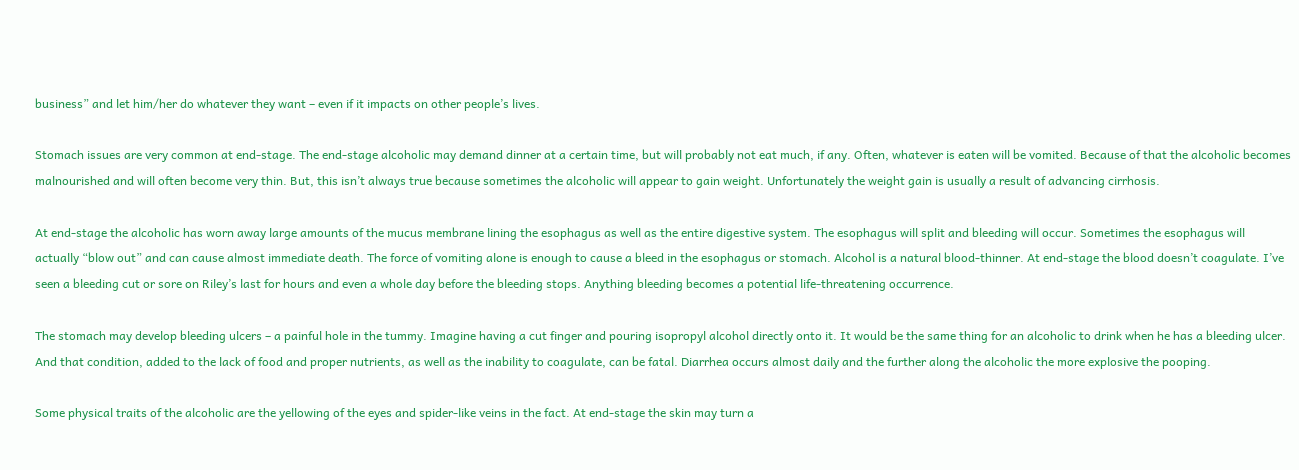business” and let him/her do whatever they want – even if it impacts on other people’s lives.

Stomach issues are very common at end-stage. The end-stage alcoholic may demand dinner at a certain time, but will probably not eat much, if any. Often, whatever is eaten will be vomited. Because of that the alcoholic becomes malnourished and will often become very thin. But, this isn’t always true because sometimes the alcoholic will appear to gain weight. Unfortunately the weight gain is usually a result of advancing cirrhosis.

At end-stage the alcoholic has worn away large amounts of the mucus membrane lining the esophagus as well as the entire digestive system. The esophagus will split and bleeding will occur. Sometimes the esophagus will actually “blow out” and can cause almost immediate death. The force of vomiting alone is enough to cause a bleed in the esophagus or stomach. Alcohol is a natural blood-thinner. At end-stage the blood doesn’t coagulate. I’ve seen a bleeding cut or sore on Riley’s last for hours and even a whole day before the bleeding stops. Anything bleeding becomes a potential life-threatening occurrence.

The stomach may develop bleeding ulcers – a painful hole in the tummy. Imagine having a cut finger and pouring isopropyl alcohol directly onto it. It would be the same thing for an alcoholic to drink when he has a bleeding ulcer. And that condition, added to the lack of food and proper nutrients, as well as the inability to coagulate, can be fatal. Diarrhea occurs almost daily and the further along the alcoholic the more explosive the pooping.

Some physical traits of the alcoholic are the yellowing of the eyes and spider-like veins in the fact. At end-stage the skin may turn a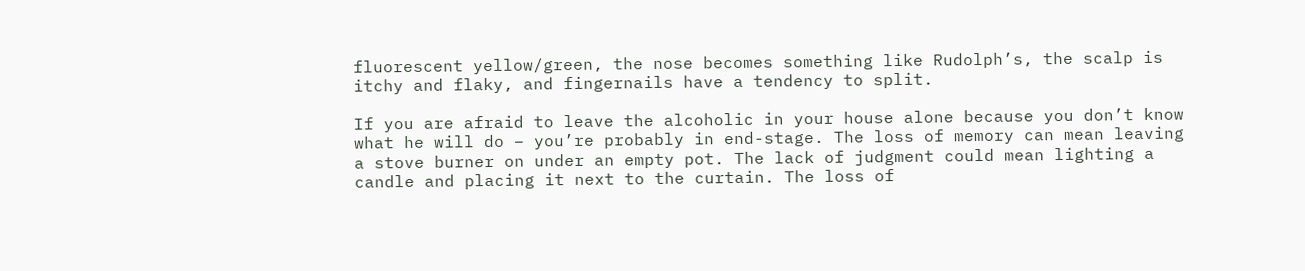fluorescent yellow/green, the nose becomes something like Rudolph’s, the scalp is itchy and flaky, and fingernails have a tendency to split.

If you are afraid to leave the alcoholic in your house alone because you don’t know what he will do – you’re probably in end-stage. The loss of memory can mean leaving a stove burner on under an empty pot. The lack of judgment could mean lighting a candle and placing it next to the curtain. The loss of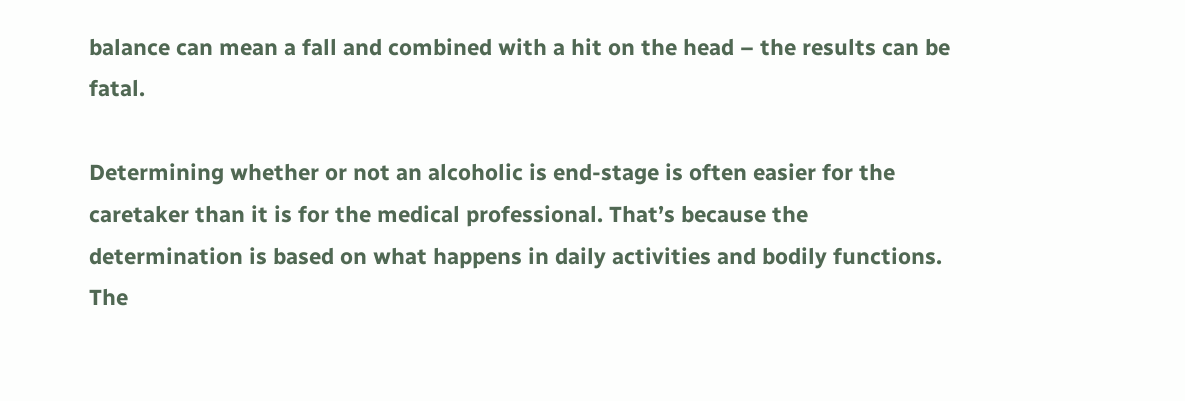balance can mean a fall and combined with a hit on the head – the results can be fatal.

Determining whether or not an alcoholic is end-stage is often easier for the caretaker than it is for the medical professional. That’s because the determination is based on what happens in daily activities and bodily functions. The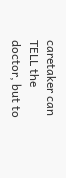caretaker can TELL the doctor, but to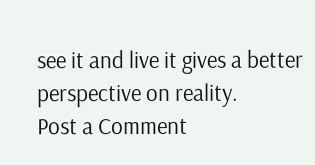see it and live it gives a better perspective on reality.
Post a Comment